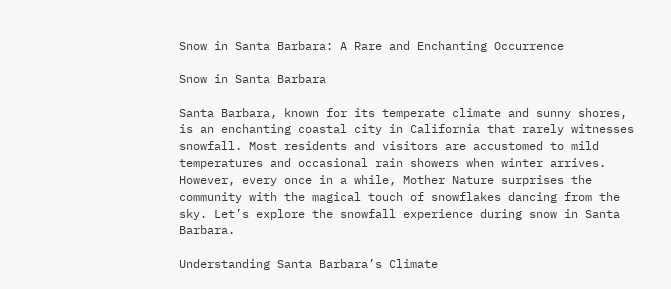Snow in Santa Barbara: A Rare and Enchanting Occurrence

Snow in Santa Barbara

Santa Barbara, known for its temperate climate and sunny shores, is an enchanting coastal city in California that rarely witnesses snowfall. Most residents and visitors are accustomed to mild temperatures and occasional rain showers when winter arrives. However, every once in a while, Mother Nature surprises the community with the magical touch of snowflakes dancing from the sky. Let’s explore the snowfall experience during snow in Santa Barbara.

Understanding Santa Barbara’s Climate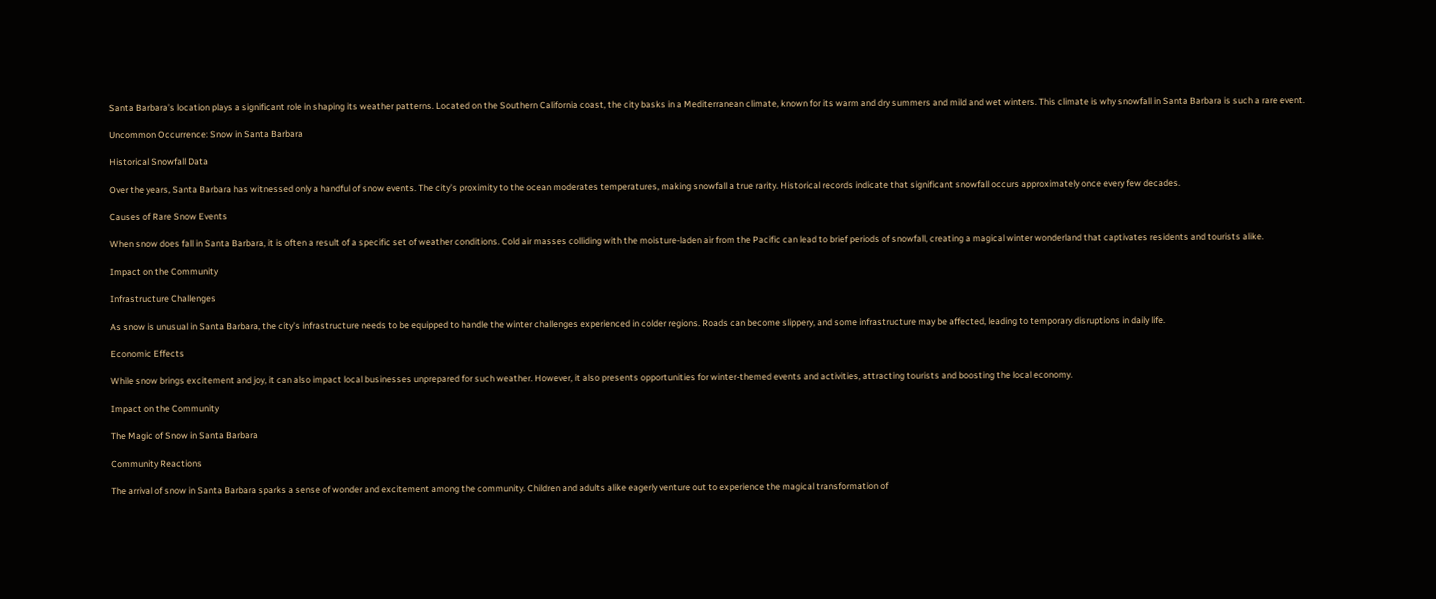Santa Barbara’s location plays a significant role in shaping its weather patterns. Located on the Southern California coast, the city basks in a Mediterranean climate, known for its warm and dry summers and mild and wet winters. This climate is why snowfall in Santa Barbara is such a rare event.

Uncommon Occurrence: Snow in Santa Barbara

Historical Snowfall Data

Over the years, Santa Barbara has witnessed only a handful of snow events. The city’s proximity to the ocean moderates temperatures, making snowfall a true rarity. Historical records indicate that significant snowfall occurs approximately once every few decades.

Causes of Rare Snow Events

When snow does fall in Santa Barbara, it is often a result of a specific set of weather conditions. Cold air masses colliding with the moisture-laden air from the Pacific can lead to brief periods of snowfall, creating a magical winter wonderland that captivates residents and tourists alike.

Impact on the Community

Infrastructure Challenges

As snow is unusual in Santa Barbara, the city’s infrastructure needs to be equipped to handle the winter challenges experienced in colder regions. Roads can become slippery, and some infrastructure may be affected, leading to temporary disruptions in daily life.

Economic Effects

While snow brings excitement and joy, it can also impact local businesses unprepared for such weather. However, it also presents opportunities for winter-themed events and activities, attracting tourists and boosting the local economy.

Impact on the Community

The Magic of Snow in Santa Barbara

Community Reactions

The arrival of snow in Santa Barbara sparks a sense of wonder and excitement among the community. Children and adults alike eagerly venture out to experience the magical transformation of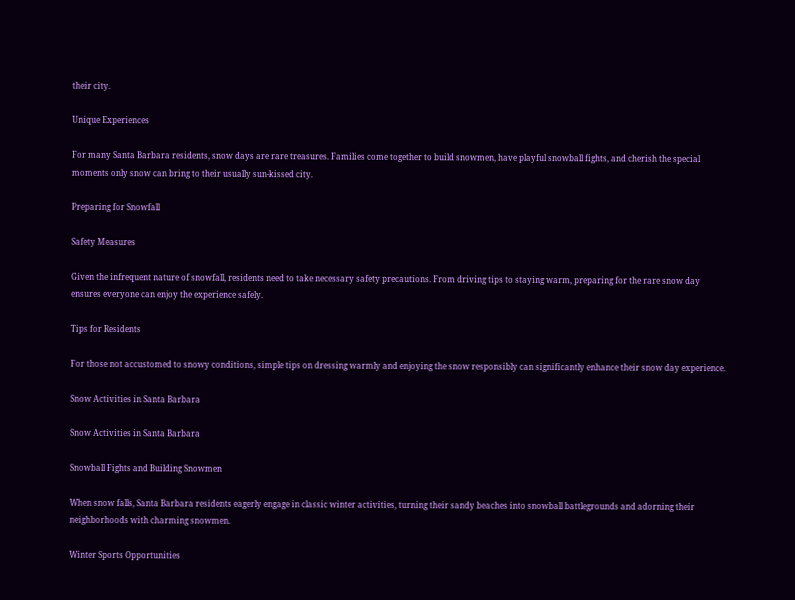their city.

Unique Experiences

For many Santa Barbara residents, snow days are rare treasures. Families come together to build snowmen, have playful snowball fights, and cherish the special moments only snow can bring to their usually sun-kissed city.

Preparing for Snowfall

Safety Measures

Given the infrequent nature of snowfall, residents need to take necessary safety precautions. From driving tips to staying warm, preparing for the rare snow day ensures everyone can enjoy the experience safely.

Tips for Residents

For those not accustomed to snowy conditions, simple tips on dressing warmly and enjoying the snow responsibly can significantly enhance their snow day experience.

Snow Activities in Santa Barbara

Snow Activities in Santa Barbara

Snowball Fights and Building Snowmen

When snow falls, Santa Barbara residents eagerly engage in classic winter activities, turning their sandy beaches into snowball battlegrounds and adorning their neighborhoods with charming snowmen.

Winter Sports Opportunities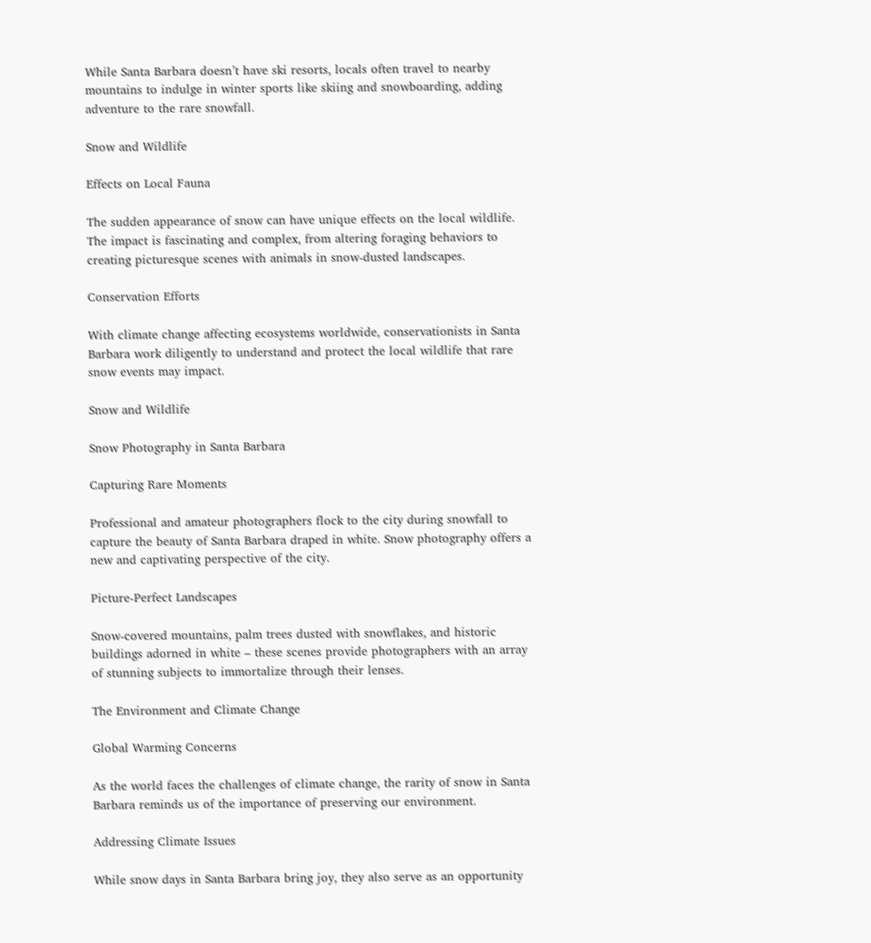While Santa Barbara doesn’t have ski resorts, locals often travel to nearby mountains to indulge in winter sports like skiing and snowboarding, adding adventure to the rare snowfall.

Snow and Wildlife

Effects on Local Fauna

The sudden appearance of snow can have unique effects on the local wildlife. The impact is fascinating and complex, from altering foraging behaviors to creating picturesque scenes with animals in snow-dusted landscapes.

Conservation Efforts

With climate change affecting ecosystems worldwide, conservationists in Santa Barbara work diligently to understand and protect the local wildlife that rare snow events may impact.

Snow and Wildlife

Snow Photography in Santa Barbara

Capturing Rare Moments

Professional and amateur photographers flock to the city during snowfall to capture the beauty of Santa Barbara draped in white. Snow photography offers a new and captivating perspective of the city.

Picture-Perfect Landscapes

Snow-covered mountains, palm trees dusted with snowflakes, and historic buildings adorned in white – these scenes provide photographers with an array of stunning subjects to immortalize through their lenses.

The Environment and Climate Change

Global Warming Concerns

As the world faces the challenges of climate change, the rarity of snow in Santa Barbara reminds us of the importance of preserving our environment.

Addressing Climate Issues

While snow days in Santa Barbara bring joy, they also serve as an opportunity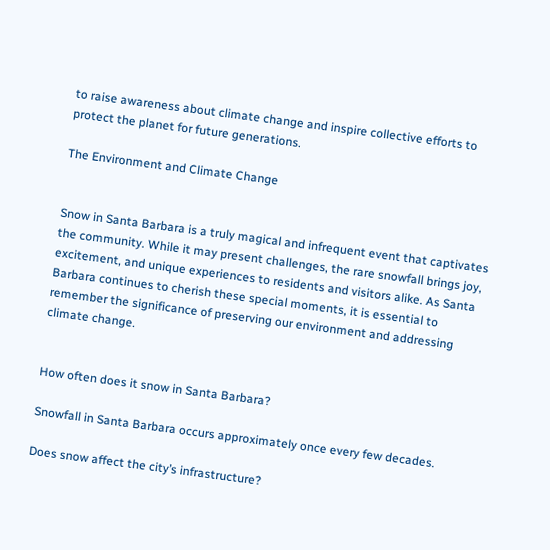to raise awareness about climate change and inspire collective efforts to protect the planet for future generations.

The Environment and Climate Change


Snow in Santa Barbara is a truly magical and infrequent event that captivates the community. While it may present challenges, the rare snowfall brings joy, excitement, and unique experiences to residents and visitors alike. As Santa Barbara continues to cherish these special moments, it is essential to remember the significance of preserving our environment and addressing climate change.


How often does it snow in Santa Barbara?

Snowfall in Santa Barbara occurs approximately once every few decades.

Does snow affect the city’s infrastructure?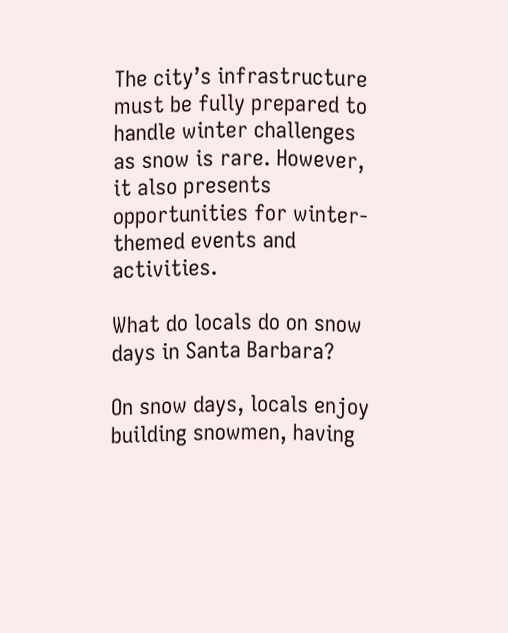The city’s infrastructure must be fully prepared to handle winter challenges as snow is rare. However, it also presents opportunities for winter-themed events and activities.

What do locals do on snow days in Santa Barbara?

On snow days, locals enjoy building snowmen, having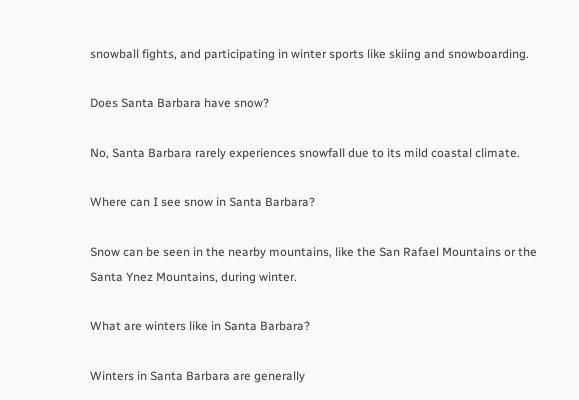snowball fights, and participating in winter sports like skiing and snowboarding.

Does Santa Barbara have snow?

No, Santa Barbara rarely experiences snowfall due to its mild coastal climate.

Where can I see snow in Santa Barbara?

Snow can be seen in the nearby mountains, like the San Rafael Mountains or the Santa Ynez Mountains, during winter.

What are winters like in Santa Barbara?

Winters in Santa Barbara are generally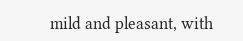mild and pleasant, with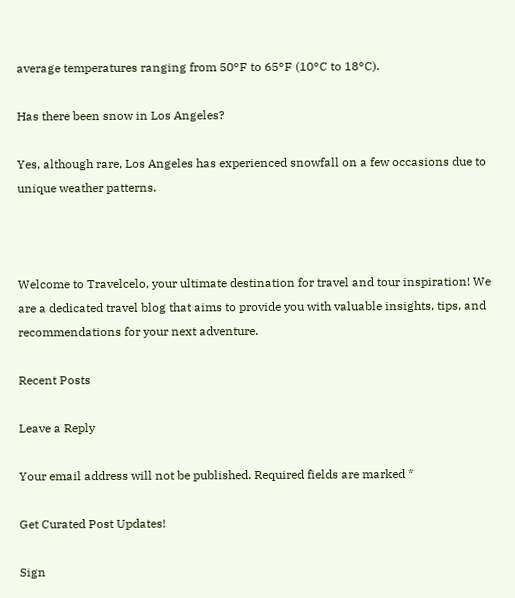average temperatures ranging from 50°F to 65°F (10°C to 18°C).

Has there been snow in Los Angeles?

Yes, although rare, Los Angeles has experienced snowfall on a few occasions due to unique weather patterns.



Welcome to Travelcelo, your ultimate destination for travel and tour inspiration! We are a dedicated travel blog that aims to provide you with valuable insights, tips, and recommendations for your next adventure.

Recent Posts

Leave a Reply

Your email address will not be published. Required fields are marked *

Get Curated Post Updates!

Sign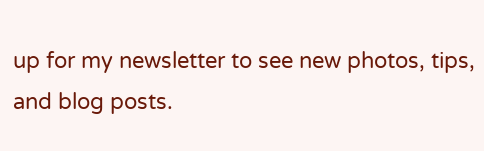up for my newsletter to see new photos, tips, and blog posts.